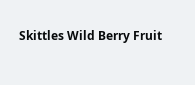Skittles Wild Berry Fruit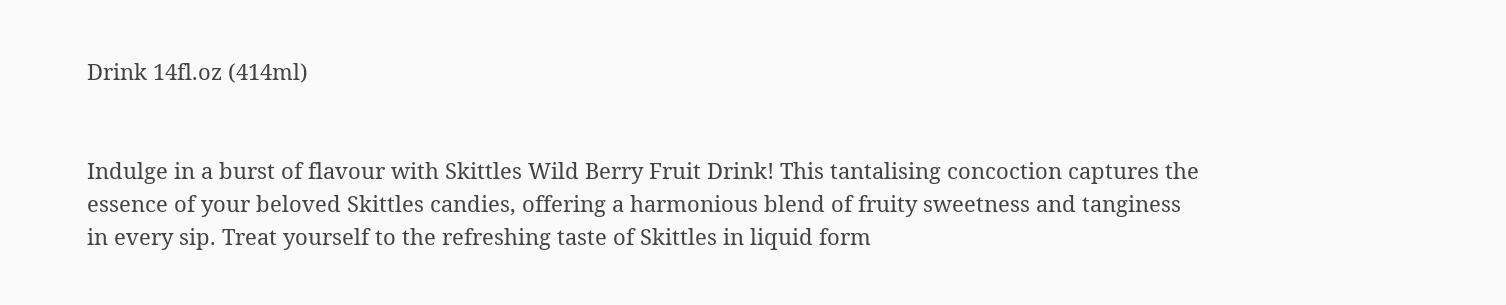Drink 14fl.oz (414ml)


Indulge in a burst of flavour with Skittles Wild Berry Fruit Drink! This tantalising concoction captures the essence of your beloved Skittles candies, offering a harmonious blend of fruity sweetness and tanginess in every sip. Treat yourself to the refreshing taste of Skittles in liquid form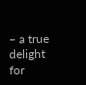– a true delight for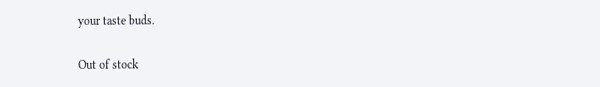your taste buds.

Out of stock